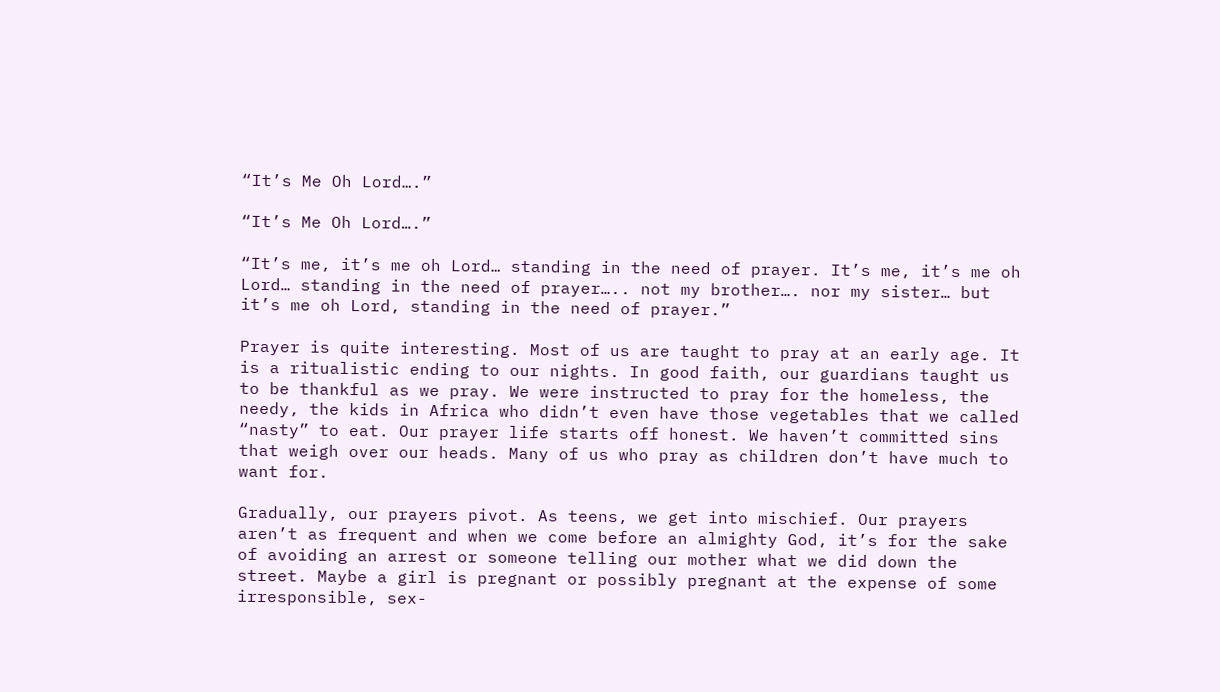“It’s Me Oh Lord….”

“It’s Me Oh Lord….”

“It’s me, it’s me oh Lord… standing in the need of prayer. It’s me, it’s me oh Lord… standing in the need of prayer….. not my brother…. nor my sister… but it’s me oh Lord, standing in the need of prayer.”

Prayer is quite interesting. Most of us are taught to pray at an early age. It is a ritualistic ending to our nights. In good faith, our guardians taught us to be thankful as we pray. We were instructed to pray for the homeless, the needy, the kids in Africa who didn’t even have those vegetables that we called “nasty” to eat. Our prayer life starts off honest. We haven’t committed sins that weigh over our heads. Many of us who pray as children don’t have much to want for.

Gradually, our prayers pivot. As teens, we get into mischief. Our prayers aren’t as frequent and when we come before an almighty God, it’s for the sake of avoiding an arrest or someone telling our mother what we did down the street. Maybe a girl is pregnant or possibly pregnant at the expense of some irresponsible, sex-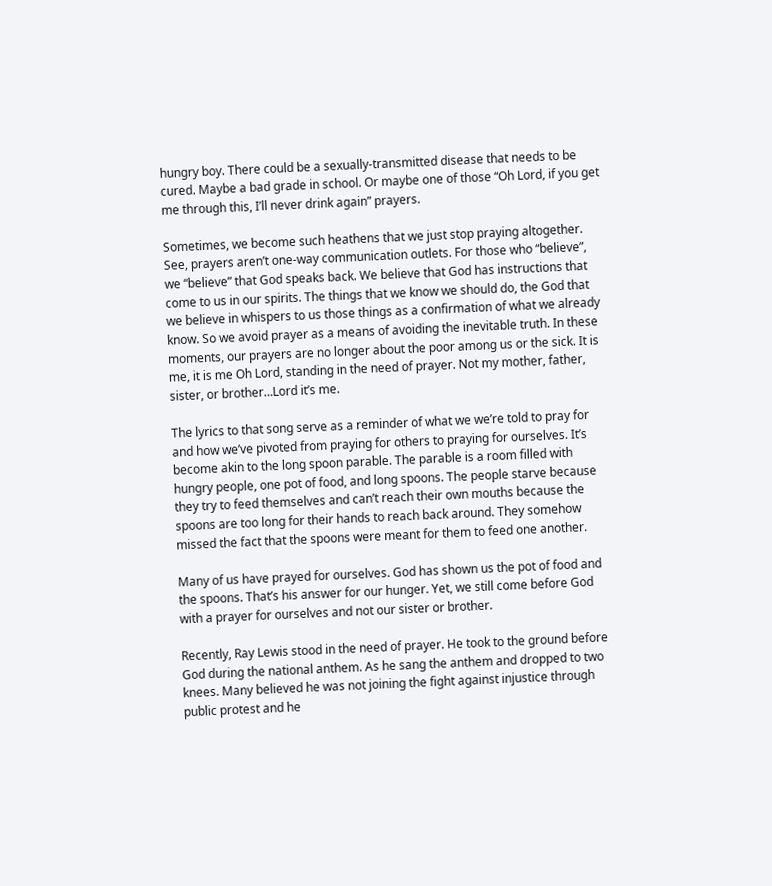hungry boy. There could be a sexually-transmitted disease that needs to be cured. Maybe a bad grade in school. Or maybe one of those “Oh Lord, if you get me through this, I’ll never drink again” prayers.

Sometimes, we become such heathens that we just stop praying altogether. See, prayers aren’t one-way communication outlets. For those who “believe”, we “believe” that God speaks back. We believe that God has instructions that come to us in our spirits. The things that we know we should do, the God that we believe in whispers to us those things as a confirmation of what we already know. So we avoid prayer as a means of avoiding the inevitable truth. In these moments, our prayers are no longer about the poor among us or the sick. It is me, it is me Oh Lord, standing in the need of prayer. Not my mother, father, sister, or brother…Lord it’s me.

The lyrics to that song serve as a reminder of what we we’re told to pray for and how we’ve pivoted from praying for others to praying for ourselves. It’s become akin to the long spoon parable. The parable is a room filled with hungry people, one pot of food, and long spoons. The people starve because they try to feed themselves and can’t reach their own mouths because the spoons are too long for their hands to reach back around. They somehow missed the fact that the spoons were meant for them to feed one another.

Many of us have prayed for ourselves. God has shown us the pot of food and the spoons. That’s his answer for our hunger. Yet, we still come before God with a prayer for ourselves and not our sister or brother.

Recently, Ray Lewis stood in the need of prayer. He took to the ground before God during the national anthem. As he sang the anthem and dropped to two knees. Many believed he was not joining the fight against injustice through public protest and he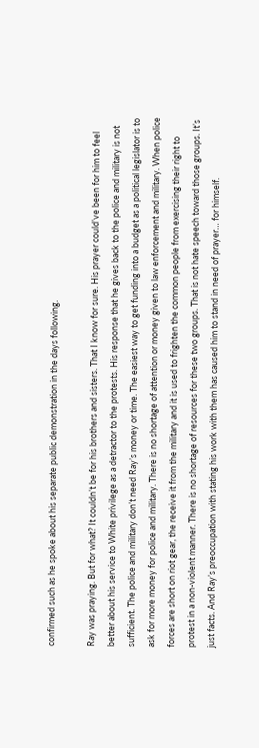confirmed such as he spoke about his separate public demonstration in the days following.

Ray was praying. But for what? It couldn’t be for his brothers and sisters. That I know for sure. His prayer could’ve been for him to feel better about his service to White privilege as a detractor to the protests. His response that he gives back to the police and military is not sufficient. The police and military don’t need Ray’s money or time. The easiest way to get funding into a budget as a political legislator is to ask for more money for police and military. There is no shortage of attention or money given to law enforcement and military. When police forces are short on riot gear, the receive it from the military and it is used to frighten the common people from exercising their right to protest in a non-violent manner. There is no shortage of resources for these two groups. That is not hate speech toward those groups. It’s just facts. And Ray’s preoccupation with stating his work with them has caused him to stand in need of prayer… for himself.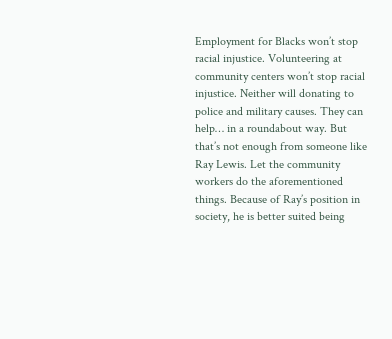Employment for Blacks won’t stop racial injustice. Volunteering at community centers won’t stop racial injustice. Neither will donating to police and military causes. They can help… in a roundabout way. But that’s not enough from someone like Ray Lewis. Let the community workers do the aforementioned things. Because of Ray’s position in society, he is better suited being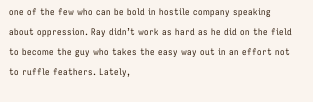one of the few who can be bold in hostile company speaking about oppression. Ray didn’t work as hard as he did on the field to become the guy who takes the easy way out in an effort not to ruffle feathers. Lately,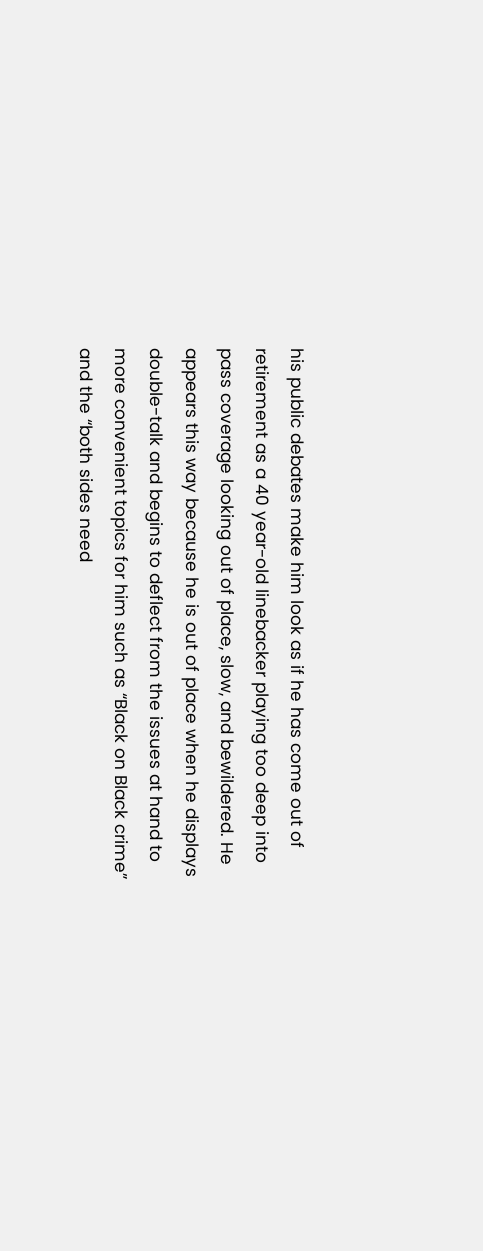his public debates make him look as if he has come out of retirement as a 40 year-old linebacker playing too deep into pass coverage looking out of place, slow, and bewildered. He appears this way because he is out of place when he displays double-talk and begins to deflect from the issues at hand to more convenient topics for him such as “Black on Black crime” and the “both sides need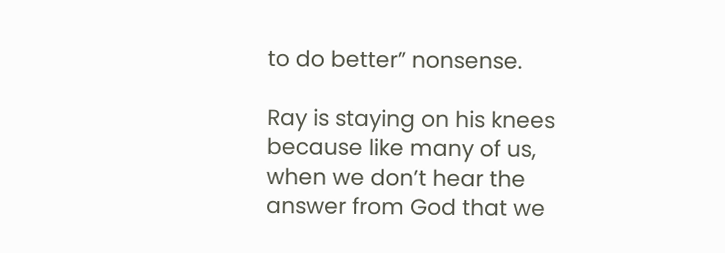to do better” nonsense.

Ray is staying on his knees because like many of us, when we don’t hear the answer from God that we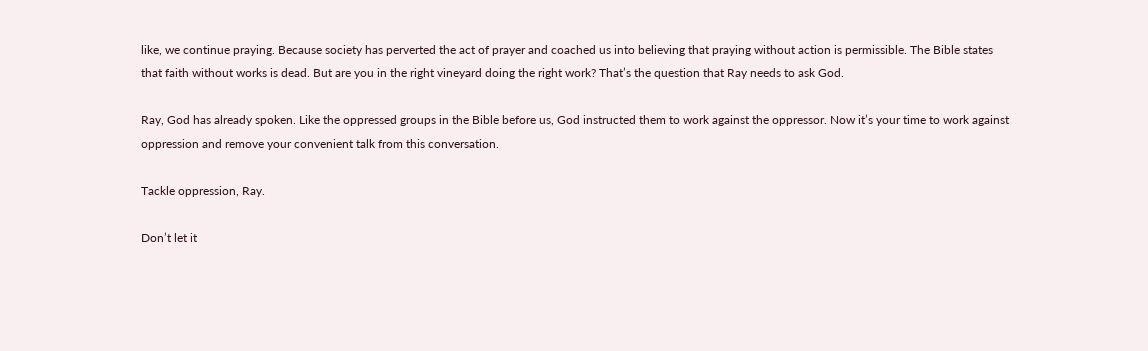like, we continue praying. Because society has perverted the act of prayer and coached us into believing that praying without action is permissible. The Bible states that faith without works is dead. But are you in the right vineyard doing the right work? That’s the question that Ray needs to ask God.

Ray, God has already spoken. Like the oppressed groups in the Bible before us, God instructed them to work against the oppressor. Now it’s your time to work against oppression and remove your convenient talk from this conversation.

Tackle oppression, Ray.

Don’t let it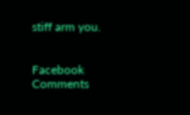stiff arm you.


Facebook Comments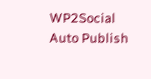WP2Social Auto Publish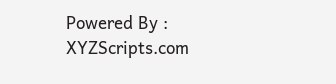Powered By : XYZScripts.com